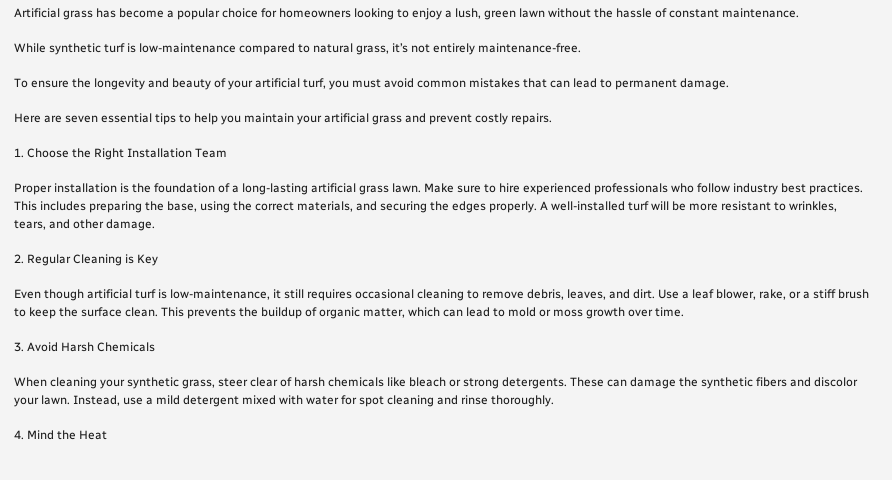Artificial grass has become a popular choice for homeowners looking to enjoy a lush, green lawn without the hassle of constant maintenance.

While synthetic turf is low-maintenance compared to natural grass, it’s not entirely maintenance-free.

To ensure the longevity and beauty of your artificial turf, you must avoid common mistakes that can lead to permanent damage.

Here are seven essential tips to help you maintain your artificial grass and prevent costly repairs.

1. Choose the Right Installation Team

Proper installation is the foundation of a long-lasting artificial grass lawn. Make sure to hire experienced professionals who follow industry best practices. This includes preparing the base, using the correct materials, and securing the edges properly. A well-installed turf will be more resistant to wrinkles, tears, and other damage.

2. Regular Cleaning is Key

Even though artificial turf is low-maintenance, it still requires occasional cleaning to remove debris, leaves, and dirt. Use a leaf blower, rake, or a stiff brush to keep the surface clean. This prevents the buildup of organic matter, which can lead to mold or moss growth over time.

3. Avoid Harsh Chemicals

When cleaning your synthetic grass, steer clear of harsh chemicals like bleach or strong detergents. These can damage the synthetic fibers and discolor your lawn. Instead, use a mild detergent mixed with water for spot cleaning and rinse thoroughly.

4. Mind the Heat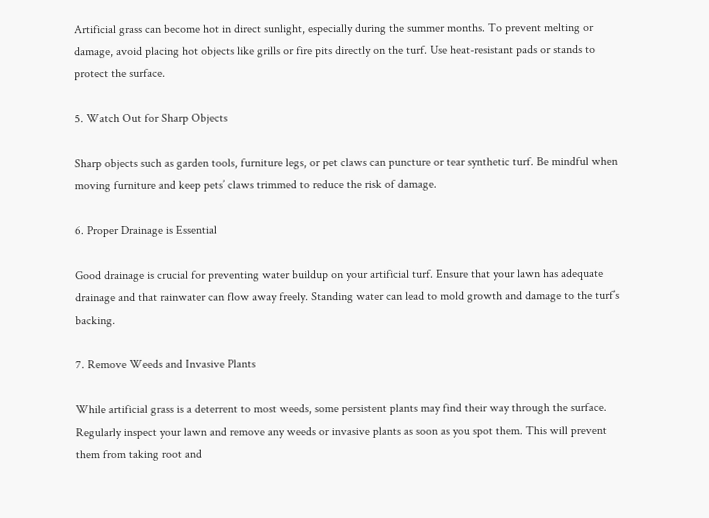Artificial grass can become hot in direct sunlight, especially during the summer months. To prevent melting or damage, avoid placing hot objects like grills or fire pits directly on the turf. Use heat-resistant pads or stands to protect the surface.

5. Watch Out for Sharp Objects

Sharp objects such as garden tools, furniture legs, or pet claws can puncture or tear synthetic turf. Be mindful when moving furniture and keep pets’ claws trimmed to reduce the risk of damage.

6. Proper Drainage is Essential

Good drainage is crucial for preventing water buildup on your artificial turf. Ensure that your lawn has adequate drainage and that rainwater can flow away freely. Standing water can lead to mold growth and damage to the turf’s backing.

7. Remove Weeds and Invasive Plants

While artificial grass is a deterrent to most weeds, some persistent plants may find their way through the surface. Regularly inspect your lawn and remove any weeds or invasive plants as soon as you spot them. This will prevent them from taking root and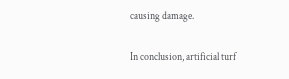causing damage.

In conclusion, artificial turf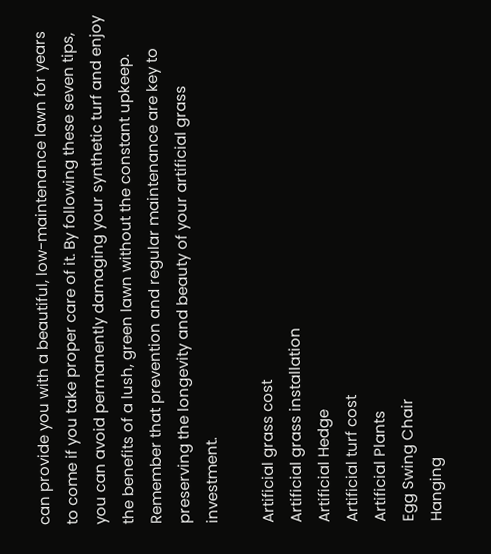can provide you with a beautiful, low-maintenance lawn for years to come if you take proper care of it. By following these seven tips, you can avoid permanently damaging your synthetic turf and enjoy the benefits of a lush, green lawn without the constant upkeep. Remember that prevention and regular maintenance are key to preserving the longevity and beauty of your artificial grass investment.

Artificial grass cost
Artificial grass installation
Artificial Hedge
Artificial turf cost
Artificial Plants
Egg Swing Chair
Hanging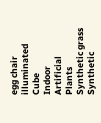egg chair
illuminated Cube
Indoor Artificial Plants
Synthetic grass
Synthetic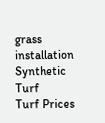grass installation
Synthetic Turf
Turf Prices